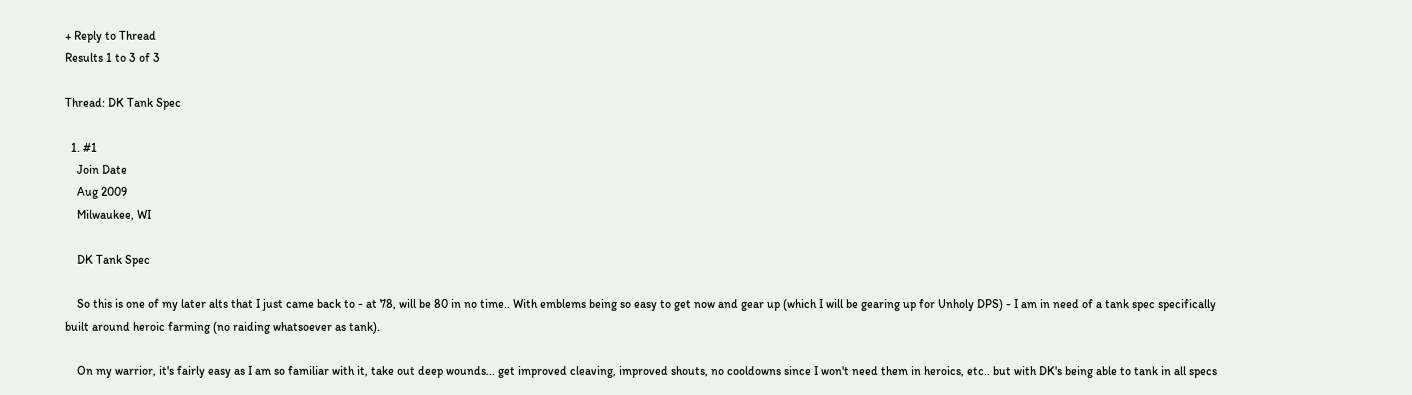+ Reply to Thread
Results 1 to 3 of 3

Thread: DK Tank Spec

  1. #1
    Join Date
    Aug 2009
    Milwaukee, WI

    DK Tank Spec

    So this is one of my later alts that I just came back to - at 78, will be 80 in no time.. With emblems being so easy to get now and gear up (which I will be gearing up for Unholy DPS) - I am in need of a tank spec specifically built around heroic farming (no raiding whatsoever as tank).

    On my warrior, it's fairly easy as I am so familiar with it, take out deep wounds... get improved cleaving, improved shouts, no cooldowns since I won't need them in heroics, etc.. but with DK's being able to tank in all specs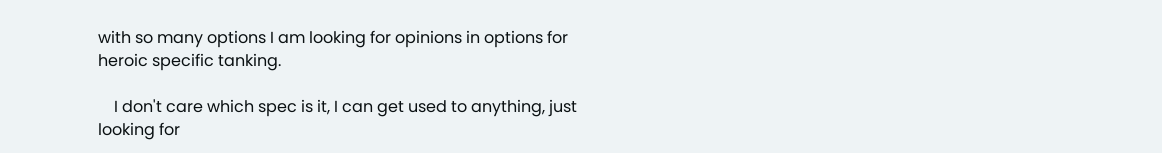with so many options I am looking for opinions in options for heroic specific tanking.

    I don't care which spec is it, I can get used to anything, just looking for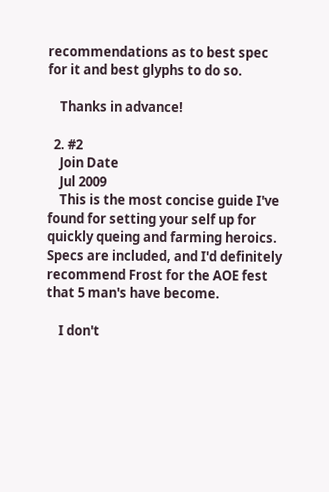recommendations as to best spec for it and best glyphs to do so.

    Thanks in advance!

  2. #2
    Join Date
    Jul 2009
    This is the most concise guide I've found for setting your self up for quickly queing and farming heroics. Specs are included, and I'd definitely recommend Frost for the AOE fest that 5 man's have become.

    I don't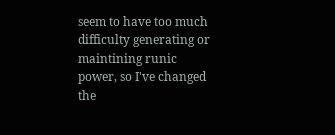seem to have too much difficulty generating or maintining runic power, so I've changed the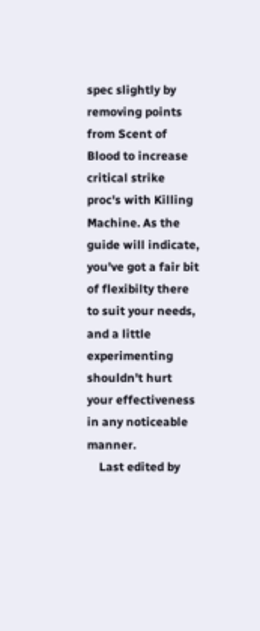spec slightly by removing points from Scent of Blood to increase critical strike proc's with Killing Machine. As the guide will indicate, you've got a fair bit of flexibilty there to suit your needs, and a little experimenting shouldn't hurt your effectiveness in any noticeable manner.
    Last edited by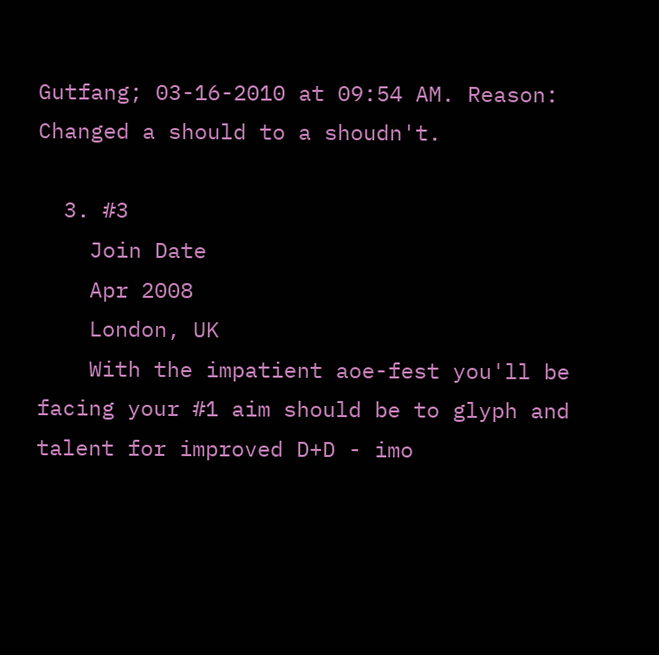Gutfang; 03-16-2010 at 09:54 AM. Reason: Changed a should to a shoudn't.

  3. #3
    Join Date
    Apr 2008
    London, UK
    With the impatient aoe-fest you'll be facing your #1 aim should be to glyph and talent for improved D+D - imo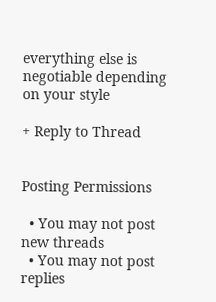everything else is negotiable depending on your style

+ Reply to Thread


Posting Permissions

  • You may not post new threads
  • You may not post replies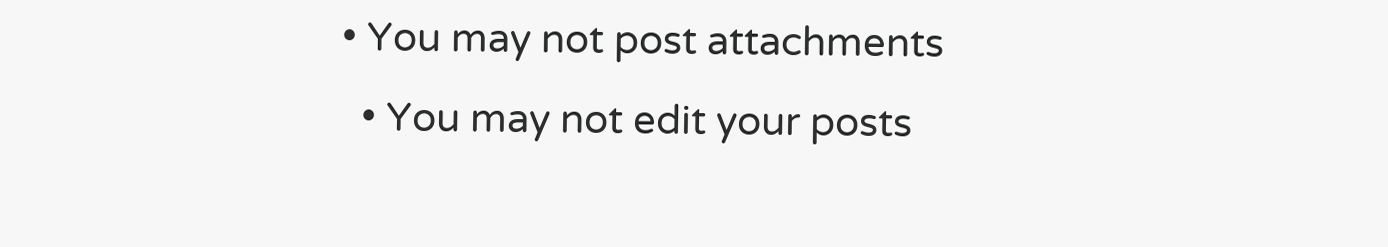• You may not post attachments
  • You may not edit your posts